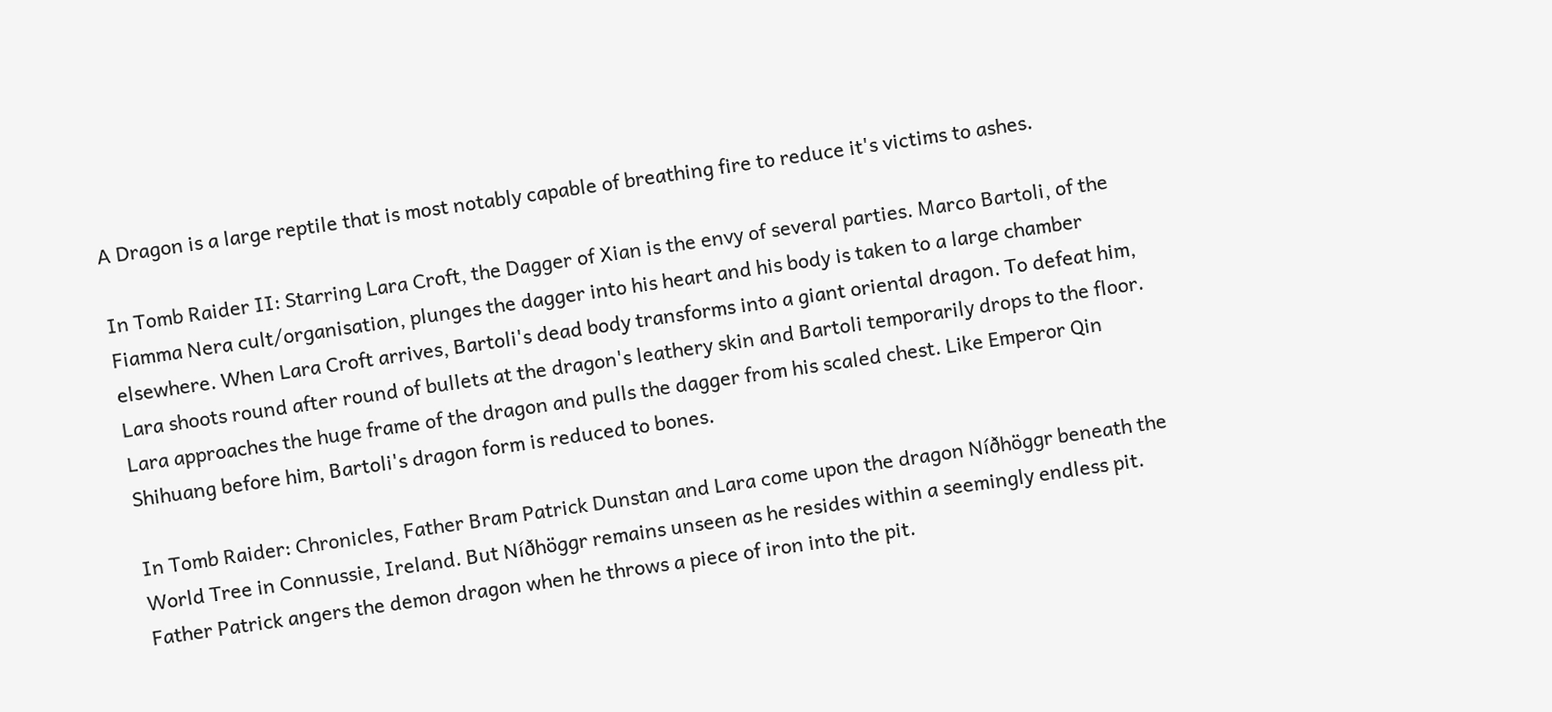A Dragon is a large reptile that is most notably capable of breathing fire to reduce it's victims to ashes.

In Tomb Raider II: Starring Lara Croft, the Dagger of Xian is the envy of several parties. Marco Bartoli, of the Fiamma Nera cult/organisation, plunges the dagger into his heart and his body is taken to a large chamber elsewhere. When Lara Croft arrives, Bartoli's dead body transforms into a giant oriental dragon. To defeat him, Lara shoots round after round of bullets at the dragon's leathery skin and Bartoli temporarily drops to the floor. Lara approaches the huge frame of the dragon and pulls the dagger from his scaled chest. Like Emperor Qin Shihuang before him, Bartoli's dragon form is reduced to bones.

In Tomb Raider: Chronicles, Father Bram Patrick Dunstan and Lara come upon the dragon Níðhöggr beneath the World Tree in Connussie, Ireland. But Níðhöggr remains unseen as he resides within a seemingly endless pit. Father Patrick angers the demon dragon when he throws a piece of iron into the pit.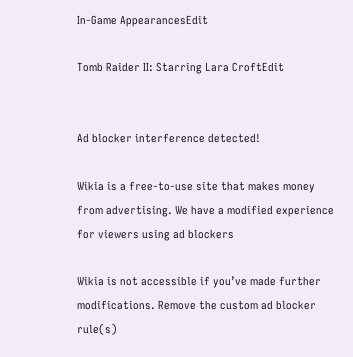In-Game AppearancesEdit

Tomb Raider II: Starring Lara CroftEdit


Ad blocker interference detected!

Wikia is a free-to-use site that makes money from advertising. We have a modified experience for viewers using ad blockers

Wikia is not accessible if you’ve made further modifications. Remove the custom ad blocker rule(s)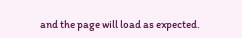and the page will load as expected.